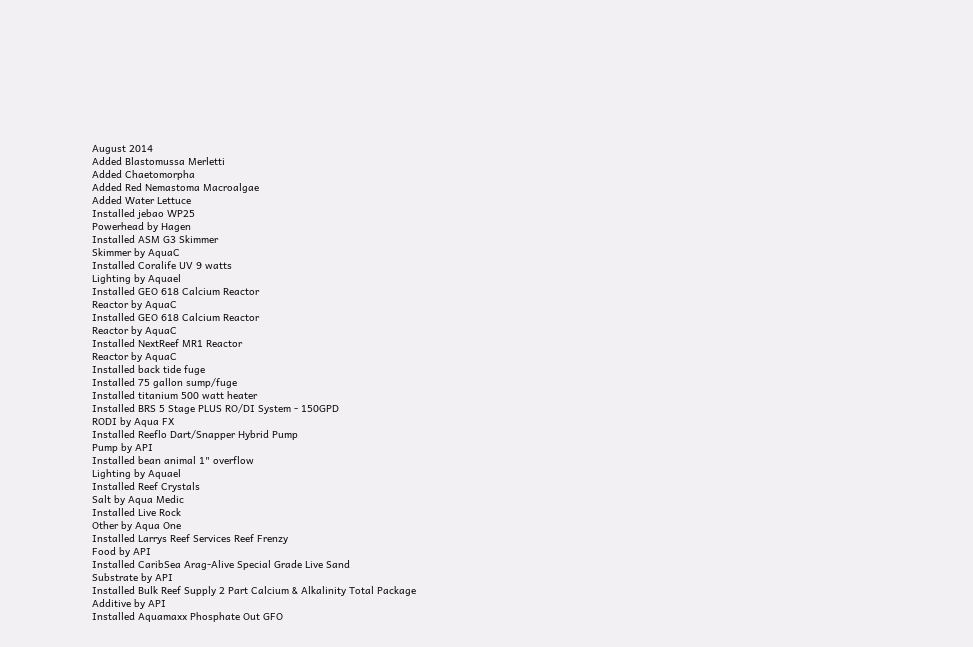August 2014
Added Blastomussa Merletti
Added Chaetomorpha
Added Red Nemastoma Macroalgae
Added Water Lettuce
Installed jebao WP25
Powerhead by Hagen
Installed ASM G3 Skimmer
Skimmer by AquaC
Installed Coralife UV 9 watts
Lighting by Aquael
Installed GEO 618 Calcium Reactor
Reactor by AquaC
Installed GEO 618 Calcium Reactor
Reactor by AquaC
Installed NextReef MR1 Reactor
Reactor by AquaC
Installed back tide fuge
Installed 75 gallon sump/fuge
Installed titanium 500 watt heater
Installed BRS 5 Stage PLUS RO/DI System - 150GPD
RODI by Aqua FX
Installed Reeflo Dart/Snapper Hybrid Pump
Pump by API
Installed bean animal 1" overflow
Lighting by Aquael
Installed Reef Crystals
Salt by Aqua Medic
Installed Live Rock
Other by Aqua One
Installed Larrys Reef Services Reef Frenzy
Food by API
Installed CaribSea Arag-Alive Special Grade Live Sand
Substrate by API
Installed Bulk Reef Supply 2 Part Calcium & Alkalinity Total Package
Additive by API
Installed Aquamaxx Phosphate Out GFO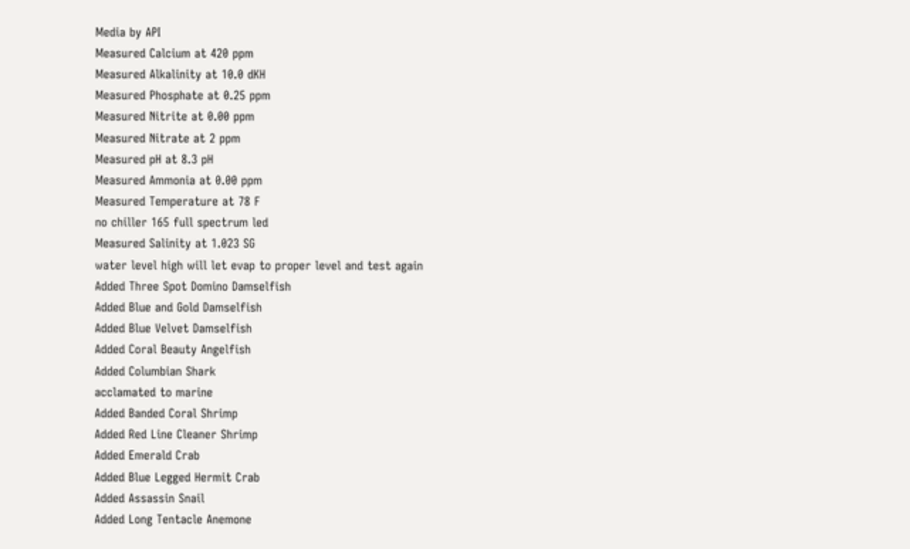Media by API
Measured Calcium at 420 ppm
Measured Alkalinity at 10.0 dKH
Measured Phosphate at 0.25 ppm
Measured Nitrite at 0.00 ppm
Measured Nitrate at 2 ppm
Measured pH at 8.3 pH
Measured Ammonia at 0.00 ppm
Measured Temperature at 78 F
no chiller 165 full spectrum led
Measured Salinity at 1.023 SG
water level high will let evap to proper level and test again
Added Three Spot Domino Damselfish
Added Blue and Gold Damselfish
Added Blue Velvet Damselfish
Added Coral Beauty Angelfish
Added Columbian Shark
acclamated to marine
Added Banded Coral Shrimp
Added Red Line Cleaner Shrimp
Added Emerald Crab
Added Blue Legged Hermit Crab
Added Assassin Snail
Added Long Tentacle Anemone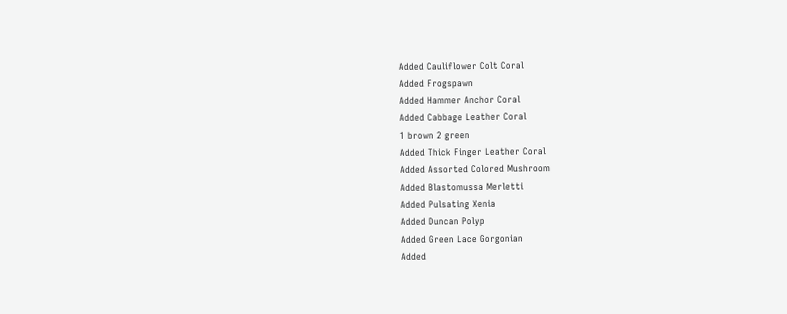Added Cauliflower Colt Coral
Added Frogspawn
Added Hammer Anchor Coral
Added Cabbage Leather Coral
1 brown 2 green
Added Thick Finger Leather Coral
Added Assorted Colored Mushroom
Added Blastomussa Merletti
Added Pulsating Xenia
Added Duncan Polyp
Added Green Lace Gorgonian
Added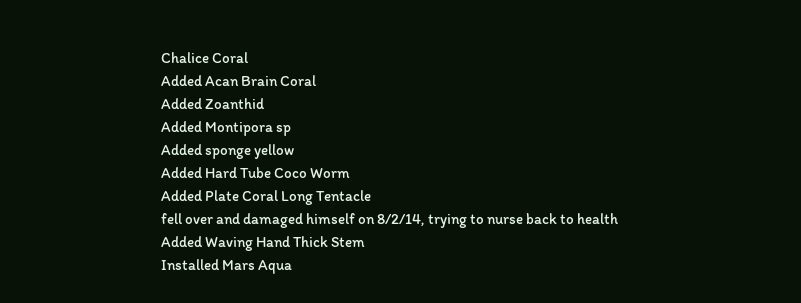Chalice Coral
Added Acan Brain Coral
Added Zoanthid
Added Montipora sp
Added sponge yellow
Added Hard Tube Coco Worm
Added Plate Coral Long Tentacle
fell over and damaged himself on 8/2/14, trying to nurse back to health
Added Waving Hand Thick Stem
Installed Mars Aqua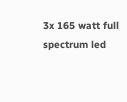3x 165 watt full spectrum led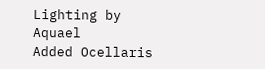Lighting by Aquael
Added Ocellaris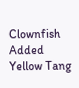Clownfish
Added Yellow Tang